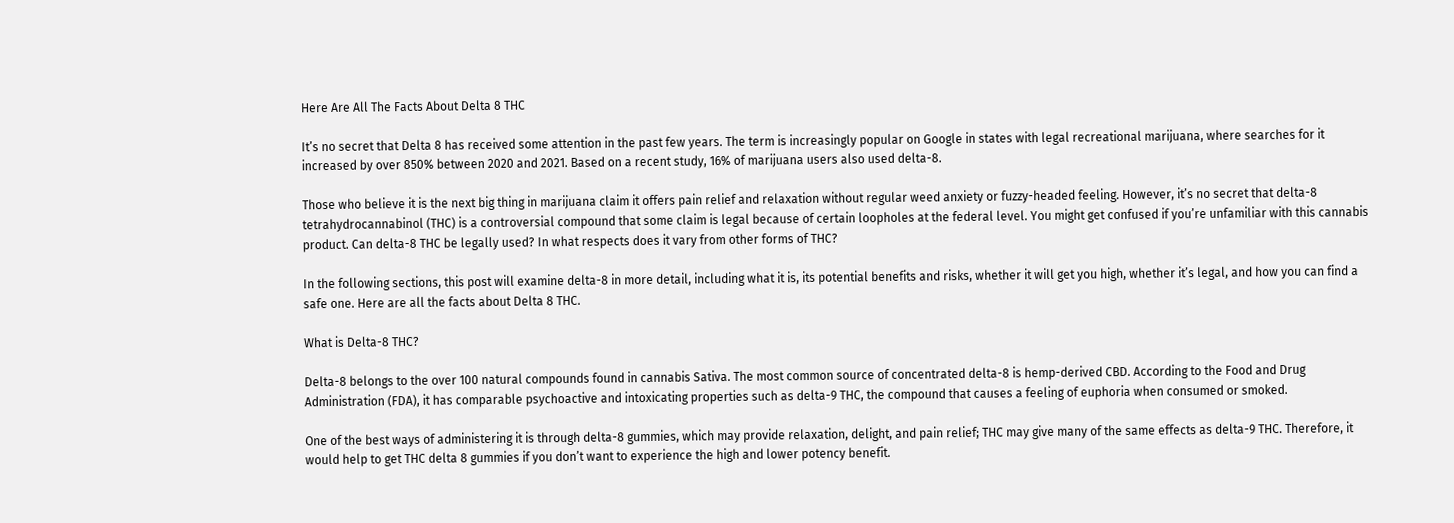Here Are All The Facts About Delta 8 THC

It’s no secret that Delta 8 has received some attention in the past few years. The term is increasingly popular on Google in states with legal recreational marijuana, where searches for it increased by over 850% between 2020 and 2021. Based on a recent study, 16% of marijuana users also used delta-8.

Those who believe it is the next big thing in marijuana claim it offers pain relief and relaxation without regular weed anxiety or fuzzy-headed feeling. However, it’s no secret that delta-8 tetrahydrocannabinol (THC) is a controversial compound that some claim is legal because of certain loopholes at the federal level. You might get confused if you’re unfamiliar with this cannabis product. Can delta-8 THC be legally used? In what respects does it vary from other forms of THC?

In the following sections, this post will examine delta-8 in more detail, including what it is, its potential benefits and risks, whether it will get you high, whether it’s legal, and how you can find a safe one. Here are all the facts about Delta 8 THC.

What is Delta-8 THC?

Delta-8 belongs to the over 100 natural compounds found in cannabis Sativa. The most common source of concentrated delta-8 is hemp-derived CBD. According to the Food and Drug Administration (FDA), it has comparable psychoactive and intoxicating properties such as delta-9 THC, the compound that causes a feeling of euphoria when consumed or smoked.

One of the best ways of administering it is through delta-8 gummies, which may provide relaxation, delight, and pain relief; THC may give many of the same effects as delta-9 THC. Therefore, it would help to get THC delta 8 gummies if you don’t want to experience the high and lower potency benefit.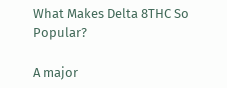What Makes Delta 8THC So Popular?

A major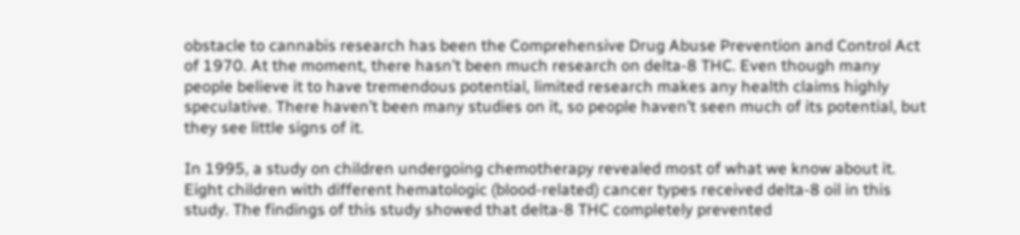obstacle to cannabis research has been the Comprehensive Drug Abuse Prevention and Control Act of 1970. At the moment, there hasn’t been much research on delta-8 THC. Even though many people believe it to have tremendous potential, limited research makes any health claims highly speculative. There haven’t been many studies on it, so people haven’t seen much of its potential, but they see little signs of it.

In 1995, a study on children undergoing chemotherapy revealed most of what we know about it. Eight children with different hematologic (blood-related) cancer types received delta-8 oil in this study. The findings of this study showed that delta-8 THC completely prevented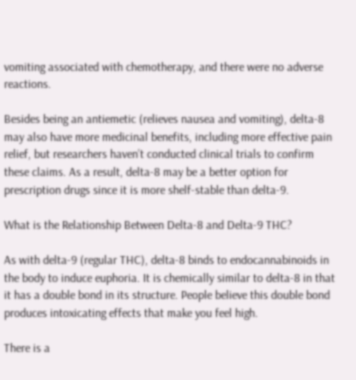vomiting associated with chemotherapy, and there were no adverse reactions.

Besides being an antiemetic (relieves nausea and vomiting), delta-8 may also have more medicinal benefits, including more effective pain relief, but researchers haven’t conducted clinical trials to confirm these claims. As a result, delta-8 may be a better option for prescription drugs since it is more shelf-stable than delta-9.

What is the Relationship Between Delta-8 and Delta-9 THC?

As with delta-9 (regular THC), delta-8 binds to endocannabinoids in the body to induce euphoria. It is chemically similar to delta-8 in that it has a double bond in its structure. People believe this double bond produces intoxicating effects that make you feel high.

There is a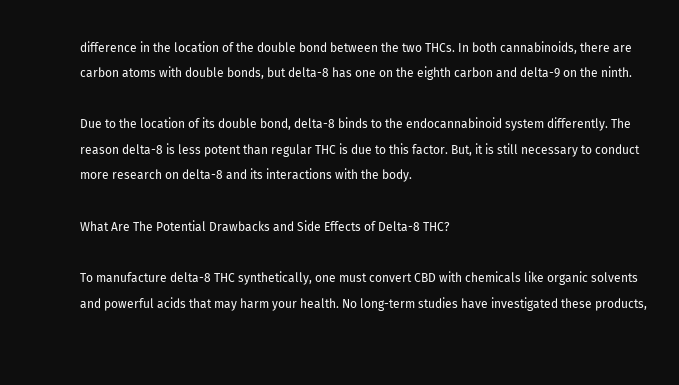difference in the location of the double bond between the two THCs. In both cannabinoids, there are carbon atoms with double bonds, but delta-8 has one on the eighth carbon and delta-9 on the ninth.

Due to the location of its double bond, delta-8 binds to the endocannabinoid system differently. The reason delta-8 is less potent than regular THC is due to this factor. But, it is still necessary to conduct more research on delta-8 and its interactions with the body.

What Are The Potential Drawbacks and Side Effects of Delta-8 THC?

To manufacture delta-8 THC synthetically, one must convert CBD with chemicals like organic solvents and powerful acids that may harm your health. No long-term studies have investigated these products,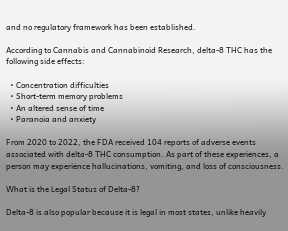and no regulatory framework has been established.

According to Cannabis and Cannabinoid Research, delta-8 THC has the following side effects:

  • Concentration difficulties
  • Short-term memory problems
  • An altered sense of time
  • Paranoia and anxiety

From 2020 to 2022, the FDA received 104 reports of adverse events associated with delta-8 THC consumption. As part of these experiences, a person may experience hallucinations, vomiting, and loss of consciousness.

What is the Legal Status of Delta-8?

Delta-8 is also popular because it is legal in most states, unlike heavily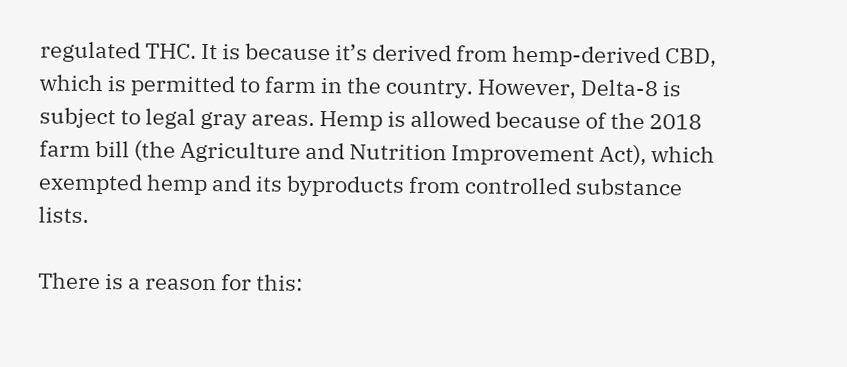regulated THC. It is because it’s derived from hemp-derived CBD, which is permitted to farm in the country. However, Delta-8 is subject to legal gray areas. Hemp is allowed because of the 2018 farm bill (the Agriculture and Nutrition Improvement Act), which exempted hemp and its byproducts from controlled substance lists.

There is a reason for this: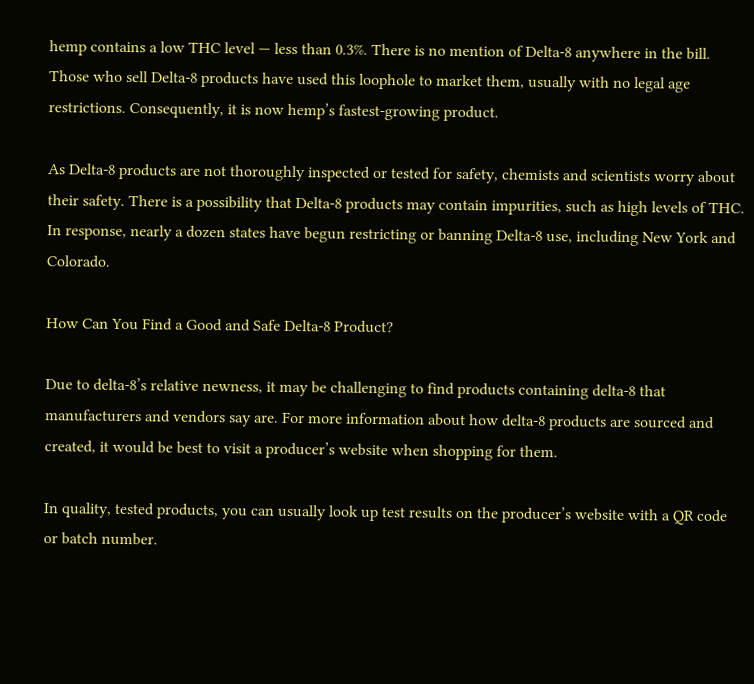hemp contains a low THC level — less than 0.3%. There is no mention of Delta-8 anywhere in the bill. Those who sell Delta-8 products have used this loophole to market them, usually with no legal age restrictions. Consequently, it is now hemp’s fastest-growing product.

As Delta-8 products are not thoroughly inspected or tested for safety, chemists and scientists worry about their safety. There is a possibility that Delta-8 products may contain impurities, such as high levels of THC. In response, nearly a dozen states have begun restricting or banning Delta-8 use, including New York and Colorado.

How Can You Find a Good and Safe Delta-8 Product?

Due to delta-8’s relative newness, it may be challenging to find products containing delta-8 that manufacturers and vendors say are. For more information about how delta-8 products are sourced and created, it would be best to visit a producer’s website when shopping for them.

In quality, tested products, you can usually look up test results on the producer’s website with a QR code or batch number.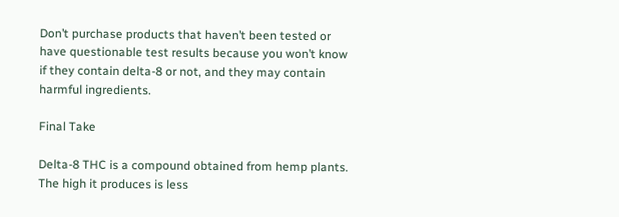Don’t purchase products that haven’t been tested or have questionable test results because you won’t know if they contain delta-8 or not, and they may contain harmful ingredients.

Final Take

Delta-8 THC is a compound obtained from hemp plants. The high it produces is less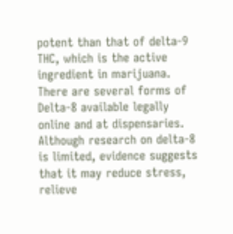potent than that of delta-9 THC, which is the active ingredient in marijuana. There are several forms of Delta-8 available legally online and at dispensaries. Although research on delta-8 is limited, evidence suggests that it may reduce stress, relieve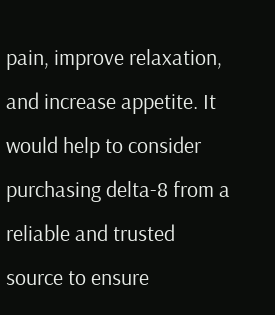pain, improve relaxation, and increase appetite. It would help to consider purchasing delta-8 from a reliable and trusted source to ensure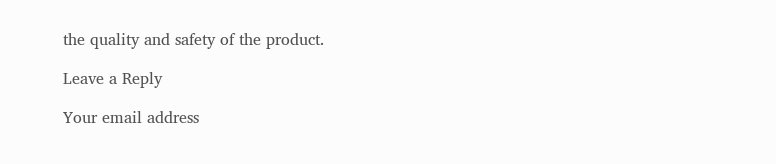the quality and safety of the product.

Leave a Reply

Your email address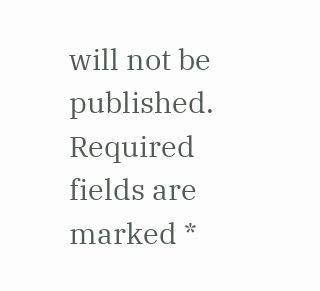will not be published. Required fields are marked *